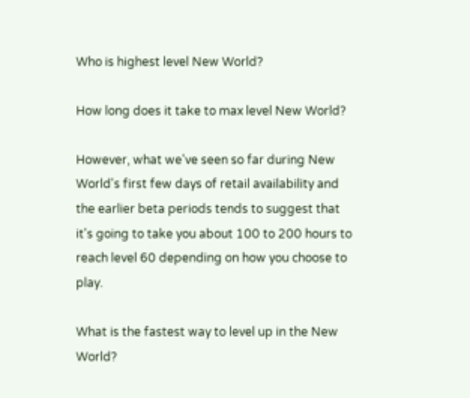Who is highest level New World?

How long does it take to max level New World?

However, what we've seen so far during New World's first few days of retail availability and the earlier beta periods tends to suggest that it's going to take you about 100 to 200 hours to reach level 60 depending on how you choose to play.

What is the fastest way to level up in the New World?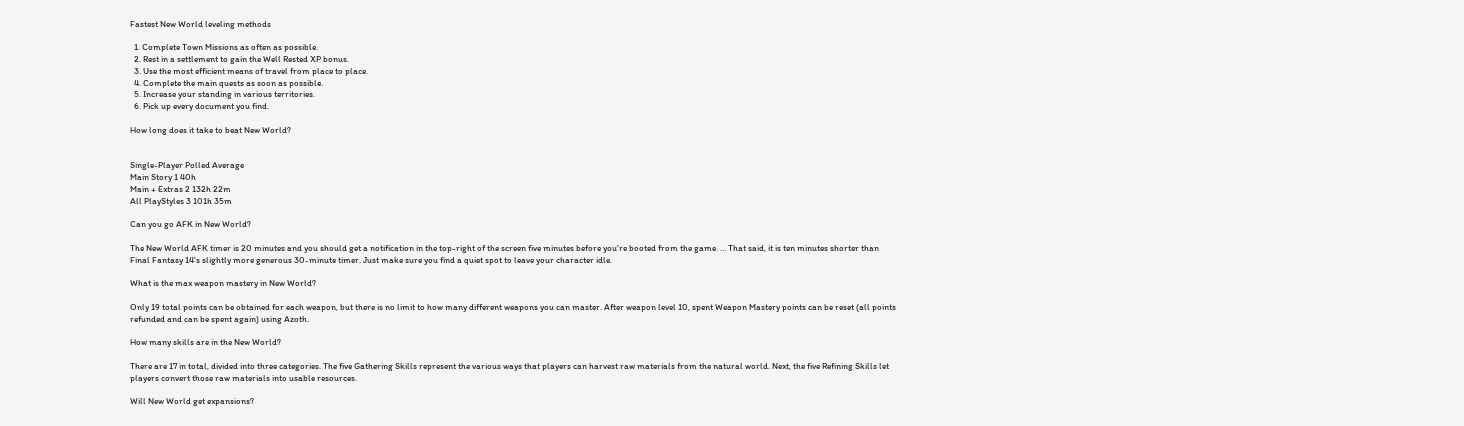Fastest New World leveling methods

  1. Complete Town Missions as often as possible.
  2. Rest in a settlement to gain the Well Rested XP bonus.
  3. Use the most efficient means of travel from place to place.
  4. Complete the main quests as soon as possible.
  5. Increase your standing in various territories.
  6. Pick up every document you find.

How long does it take to beat New World?


Single-Player Polled Average
Main Story 1 40h
Main + Extras 2 132h 22m
All PlayStyles 3 101h 35m

Can you go AFK in New World?

The New World AFK timer is 20 minutes and you should get a notification in the top-right of the screen five minutes before you're booted from the game. … That said, it is ten minutes shorter than Final Fantasy 14's slightly more generous 30-minute timer. Just make sure you find a quiet spot to leave your character idle.

What is the max weapon mastery in New World?

Only 19 total points can be obtained for each weapon, but there is no limit to how many different weapons you can master. After weapon level 10, spent Weapon Mastery points can be reset (all points refunded and can be spent again) using Azoth.

How many skills are in the New World?

There are 17 in total, divided into three categories. The five Gathering Skills represent the various ways that players can harvest raw materials from the natural world. Next, the five Refining Skills let players convert those raw materials into usable resources.

Will New World get expansions?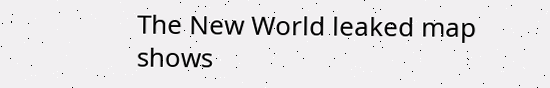The New World leaked map shows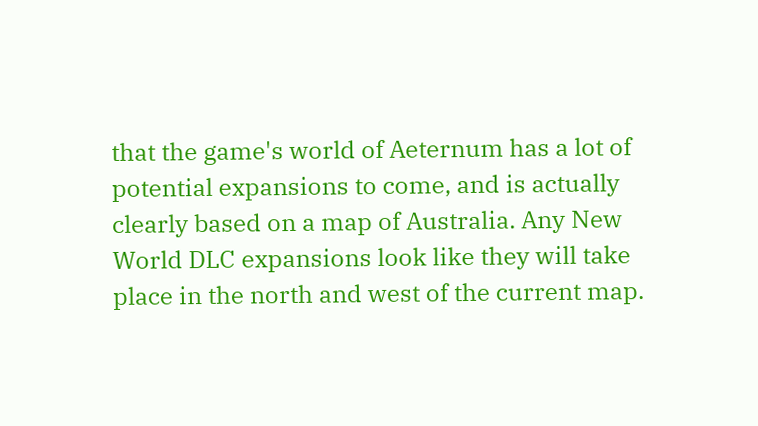that the game's world of Aeternum has a lot of potential expansions to come, and is actually clearly based on a map of Australia. Any New World DLC expansions look like they will take place in the north and west of the current map.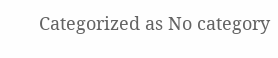Categorized as No category